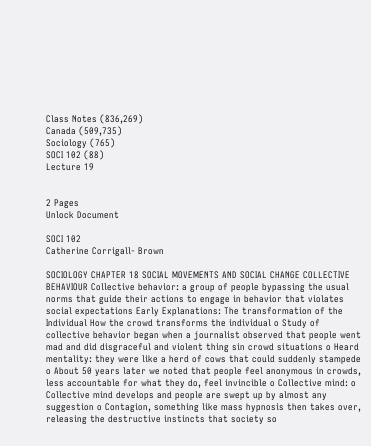Class Notes (836,269)
Canada (509,735)
Sociology (765)
SOCI 102 (88)
Lecture 19


2 Pages
Unlock Document

SOCI 102
Catherine Corrigall- Brown

SOCIOLOGY CHAPTER 18 SOCIAL MOVEMENTS AND SOCIAL CHANGE COLLECTIVE BEHAVIOUR Collective behavior: a group of people bypassing the usual norms that guide their actions to engage in behavior that violates social expectations Early Explanations: The transformation of the Individual How the crowd transforms the individual o Study of collective behavior began when a journalist observed that people went mad and did disgraceful and violent thing sin crowd situations o Heard mentality: they were like a herd of cows that could suddenly stampede o About 50 years later we noted that people feel anonymous in crowds, less accountable for what they do, feel invincible o Collective mind: o Collective mind develops and people are swept up by almost any suggestion o Contagion, something like mass hypnosis then takes over, releasing the destructive instincts that society so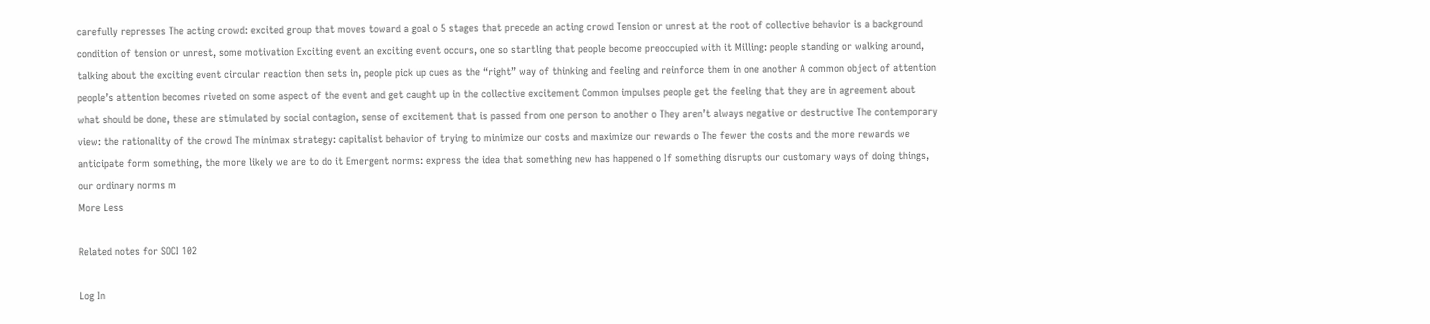carefully represses The acting crowd: excited group that moves toward a goal o 5 stages that precede an acting crowd Tension or unrest at the root of collective behavior is a background condition of tension or unrest, some motivation Exciting event an exciting event occurs, one so startling that people become preoccupied with it Milling: people standing or walking around, talking about the exciting event circular reaction then sets in, people pick up cues as the “right” way of thinking and feeling and reinforce them in one another A common object of attention people’s attention becomes riveted on some aspect of the event and get caught up in the collective excitement Common impulses people get the feeling that they are in agreement about what should be done, these are stimulated by social contagion, sense of excitement that is passed from one person to another o They aren’t always negative or destructive The contemporary view: the rationality of the crowd The minimax strategy: capitalist behavior of trying to minimize our costs and maximize our rewards o The fewer the costs and the more rewards we anticipate form something, the more likely we are to do it Emergent norms: express the idea that something new has happened o If something disrupts our customary ways of doing things, our ordinary norms m
More Less

Related notes for SOCI 102

Log In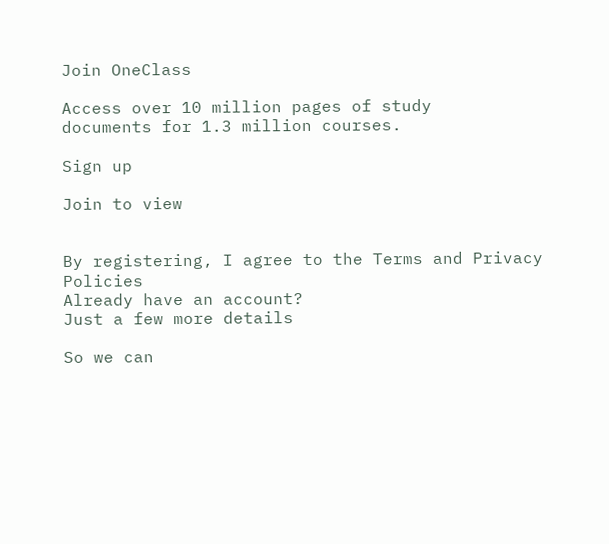Join OneClass

Access over 10 million pages of study
documents for 1.3 million courses.

Sign up

Join to view


By registering, I agree to the Terms and Privacy Policies
Already have an account?
Just a few more details

So we can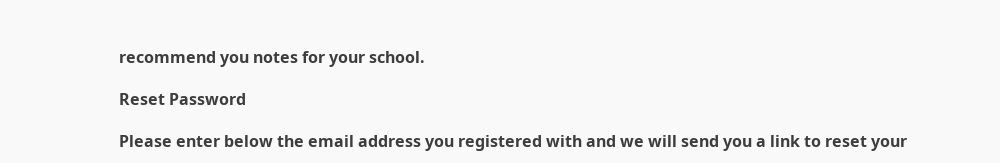recommend you notes for your school.

Reset Password

Please enter below the email address you registered with and we will send you a link to reset your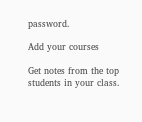password.

Add your courses

Get notes from the top students in your class.